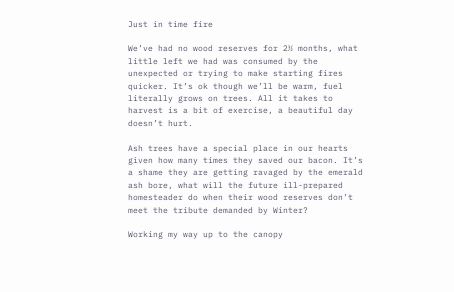Just in time fire

We’ve had no wood reserves for 2½ months, what little left we had was consumed by the unexpected or trying to make starting fires quicker. It’s ok though we’ll be warm, fuel literally grows on trees. All it takes to harvest is a bit of exercise, a beautiful day doesn’t hurt.

Ash trees have a special place in our hearts given how many times they saved our bacon. It’s a shame they are getting ravaged by the emerald ash bore, what will the future ill-prepared homesteader do when their wood reserves don’t meet the tribute demanded by Winter?

Working my way up to the canopy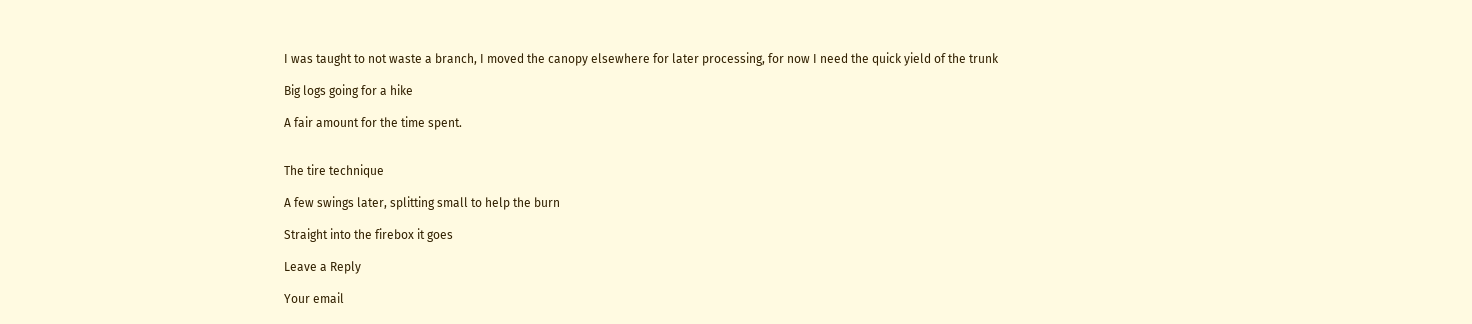I was taught to not waste a branch, I moved the canopy elsewhere for later processing, for now I need the quick yield of the trunk

Big logs going for a hike

A fair amount for the time spent.


The tire technique

A few swings later, splitting small to help the burn

Straight into the firebox it goes

Leave a Reply

Your email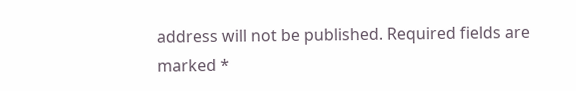address will not be published. Required fields are marked *